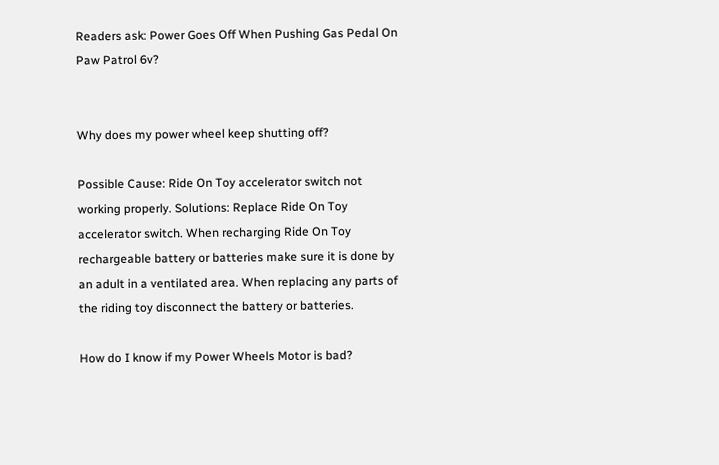Readers ask: Power Goes Off When Pushing Gas Pedal On Paw Patrol 6v?


Why does my power wheel keep shutting off?

Possible Cause: Ride On Toy accelerator switch not working properly. Solutions: Replace Ride On Toy accelerator switch. When recharging Ride On Toy rechargeable battery or batteries make sure it is done by an adult in a ventilated area. When replacing any parts of the riding toy disconnect the battery or batteries.

How do I know if my Power Wheels Motor is bad?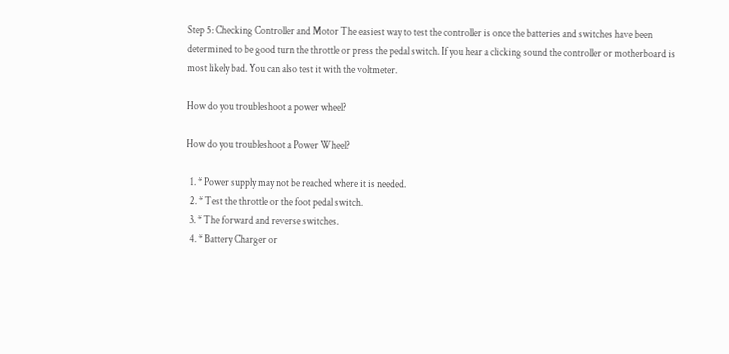Step 5: Checking Controller and Motor The easiest way to test the controller is once the batteries and switches have been determined to be good turn the throttle or press the pedal switch. If you hear a clicking sound the controller or motherboard is most likely bad. You can also test it with the voltmeter.

How do you troubleshoot a power wheel?

How do you troubleshoot a Power Wheel?

  1. * Power supply may not be reached where it is needed.
  2. * Test the throttle or the foot pedal switch.
  3. * The forward and reverse switches.
  4. * Battery Charger or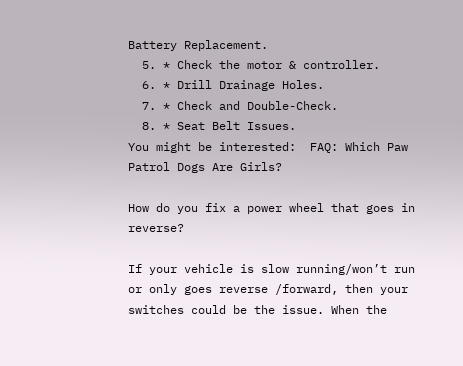Battery Replacement.
  5. * Check the motor & controller.
  6. * Drill Drainage Holes.
  7. * Check and Double-Check.
  8. * Seat Belt Issues.
You might be interested:  FAQ: Which Paw Patrol Dogs Are Girls?

How do you fix a power wheel that goes in reverse?

If your vehicle is slow running/won’t run or only goes reverse /forward, then your switches could be the issue. When the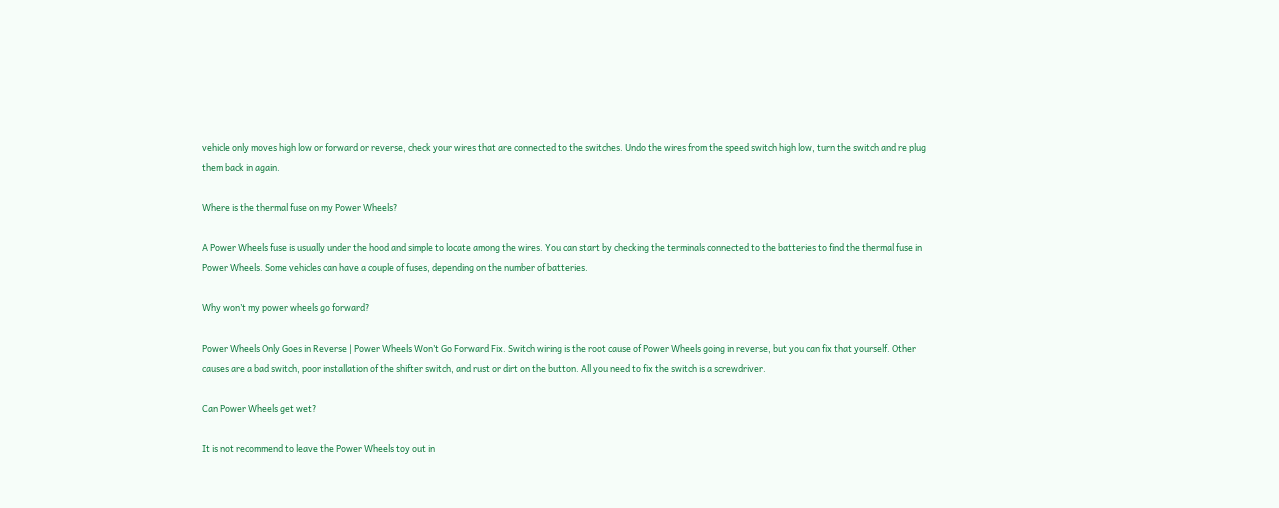vehicle only moves high low or forward or reverse, check your wires that are connected to the switches. Undo the wires from the speed switch high low, turn the switch and re plug them back in again.

Where is the thermal fuse on my Power Wheels?

A Power Wheels fuse is usually under the hood and simple to locate among the wires. You can start by checking the terminals connected to the batteries to find the thermal fuse in Power Wheels. Some vehicles can have a couple of fuses, depending on the number of batteries.

Why won’t my power wheels go forward?

Power Wheels Only Goes in Reverse | Power Wheels Won’t Go Forward Fix. Switch wiring is the root cause of Power Wheels going in reverse, but you can fix that yourself. Other causes are a bad switch, poor installation of the shifter switch, and rust or dirt on the button. All you need to fix the switch is a screwdriver.

Can Power Wheels get wet?

It is not recommend to leave the Power Wheels toy out in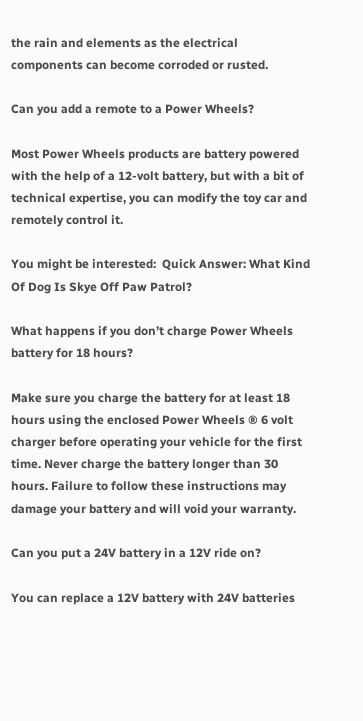the rain and elements as the electrical components can become corroded or rusted.

Can you add a remote to a Power Wheels?

Most Power Wheels products are battery powered with the help of a 12-volt battery, but with a bit of technical expertise, you can modify the toy car and remotely control it.

You might be interested:  Quick Answer: What Kind Of Dog Is Skye Off Paw Patrol?

What happens if you don’t charge Power Wheels battery for 18 hours?

Make sure you charge the battery for at least 18 hours using the enclosed Power Wheels ® 6 volt charger before operating your vehicle for the first time. Never charge the battery longer than 30 hours. Failure to follow these instructions may damage your battery and will void your warranty.

Can you put a 24V battery in a 12V ride on?

You can replace a 12V battery with 24V batteries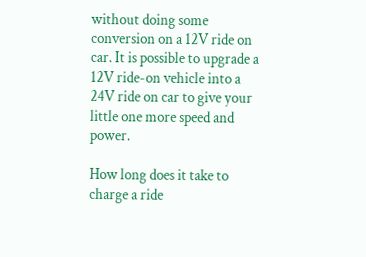without doing some conversion on a 12V ride on car. It is possible to upgrade a 12V ride-on vehicle into a 24V ride on car to give your little one more speed and power.

How long does it take to charge a ride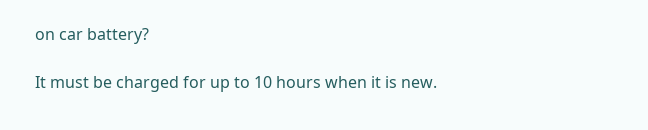on car battery?

It must be charged for up to 10 hours when it is new.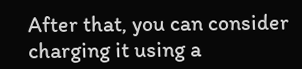After that, you can consider charging it using a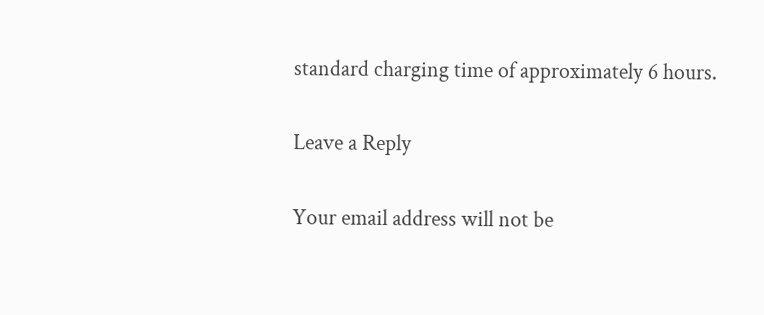standard charging time of approximately 6 hours.

Leave a Reply

Your email address will not be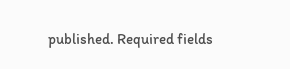published. Required fields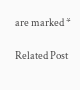are marked *

Related Post